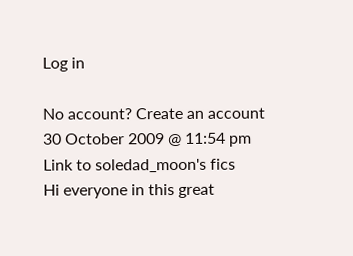Log in

No account? Create an account
30 October 2009 @ 11:54 pm
Link to soledad_moon's fics
Hi everyone in this great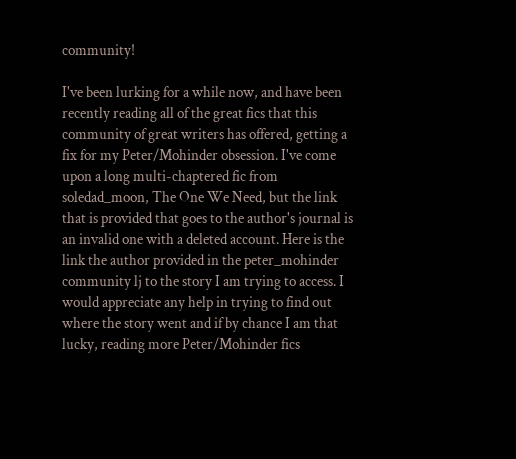community!

I've been lurking for a while now, and have been recently reading all of the great fics that this community of great writers has offered, getting a fix for my Peter/Mohinder obsession. I've come upon a long multi-chaptered fic from soledad_moon, The One We Need, but the link that is provided that goes to the author's journal is an invalid one with a deleted account. Here is the link the author provided in the peter_mohinder community lj to the story I am trying to access. I would appreciate any help in trying to find out where the story went and if by chance I am that lucky, reading more Peter/Mohinder fics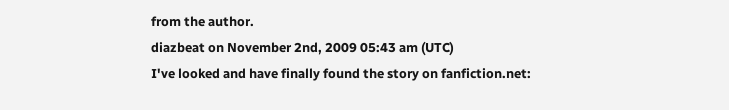from the author.
diazbeat on November 2nd, 2009 05:43 am (UTC)
I've looked and have finally found the story on fanfiction.net: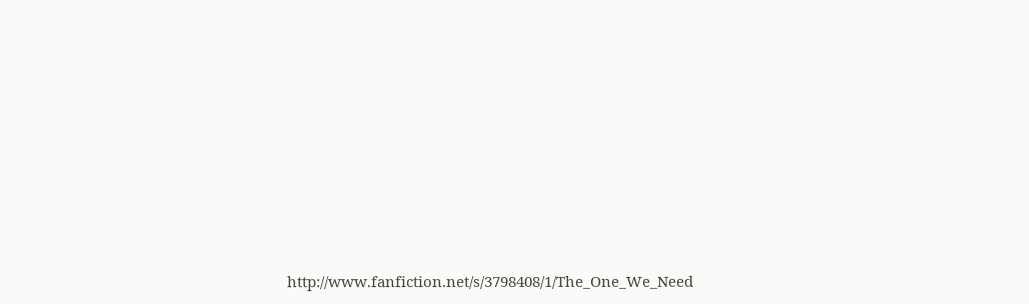http://www.fanfiction.net/s/3798408/1/The_One_We_Need